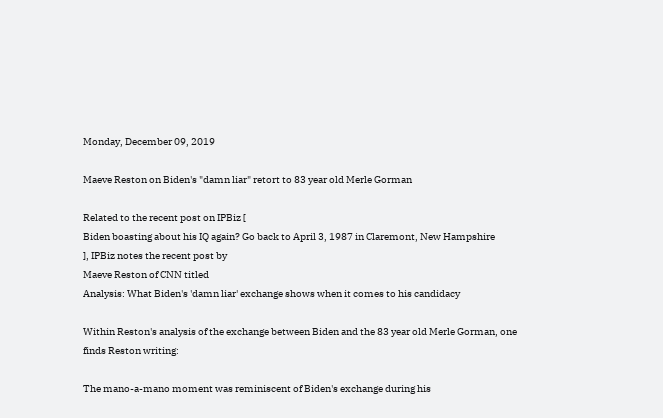Monday, December 09, 2019

Maeve Reston on Biden's "damn liar" retort to 83 year old Merle Gorman

Related to the recent post on IPBiz [
Biden boasting about his IQ again? Go back to April 3, 1987 in Claremont, New Hampshire
], IPBiz notes the recent post by
Maeve Reston of CNN titled
Analysis: What Biden's 'damn liar' exchange shows when it comes to his candidacy

Within Reston's analysis of the exchange between Biden and the 83 year old Merle Gorman, one finds Reston writing:

The mano-a-mano moment was reminiscent of Biden's exchange during his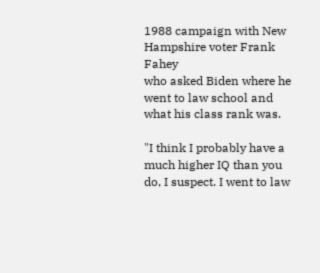1988 campaign with New Hampshire voter Frank Fahey
who asked Biden where he went to law school and what his class rank was.

"I think I probably have a much higher IQ than you do, I suspect. I went to law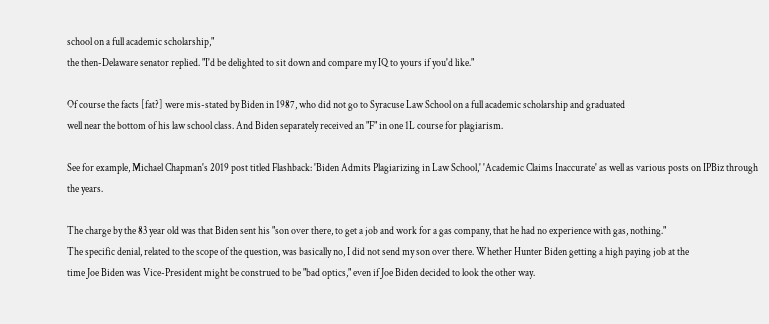school on a full academic scholarship,"
the then-Delaware senator replied. "I'd be delighted to sit down and compare my IQ to yours if you'd like."

Of course the facts [fat?] were mis-stated by Biden in 1987, who did not go to Syracuse Law School on a full academic scholarship and graduated
well near the bottom of his law school class. And Biden separately received an "F" in one 1L course for plagiarism.

See for example, Michael Chapman's 2019 post titled Flashback: 'Biden Admits Plagiarizing in Law School,' 'Academic Claims Inaccurate' as well as various posts on IPBiz through the years.

The charge by the 83 year old was that Biden sent his "son over there, to get a job and work for a gas company, that he had no experience with gas, nothing."
The specific denial, related to the scope of the question, was basically no, I did not send my son over there. Whether Hunter Biden getting a high paying job at the
time Joe Biden was Vice-President might be construed to be "bad optics," even if Joe Biden decided to look the other way.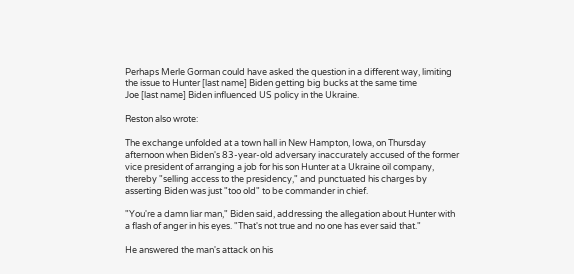Perhaps Merle Gorman could have asked the question in a different way, limiting the issue to Hunter [last name] Biden getting big bucks at the same time
Joe [last name] Biden influenced US policy in the Ukraine.

Reston also wrote:

The exchange unfolded at a town hall in New Hampton, Iowa, on Thursday afternoon when Biden's 83-year-old adversary inaccurately accused of the former vice president of arranging a job for his son Hunter at a Ukraine oil company, thereby "selling access to the presidency," and punctuated his charges by asserting Biden was just "too old" to be commander in chief.

"You're a damn liar man," Biden said, addressing the allegation about Hunter with a flash of anger in his eyes. "That's not true and no one has ever said that."

He answered the man's attack on his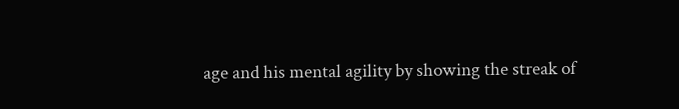age and his mental agility by showing the streak of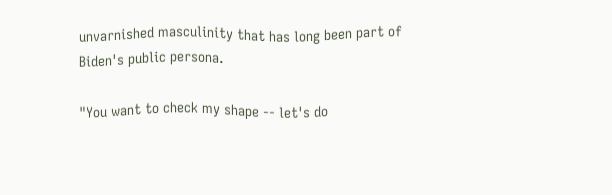unvarnished masculinity that has long been part of Biden's public persona.

"You want to check my shape -- let's do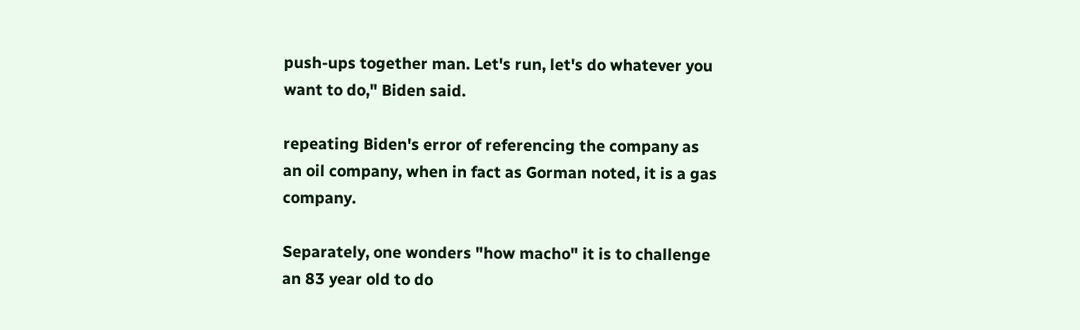push-ups together man. Let's run, let's do whatever you want to do," Biden said.

repeating Biden's error of referencing the company as an oil company, when in fact as Gorman noted, it is a gas company.

Separately, one wonders "how macho" it is to challenge an 83 year old to do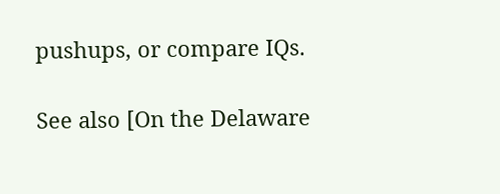pushups, or compare IQs.

See also [On the Delaware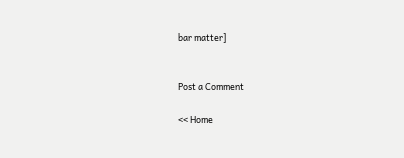bar matter]


Post a Comment

<< Home